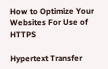How to Optimize Your Websites For Use of HTTPS

Hypertext Transfer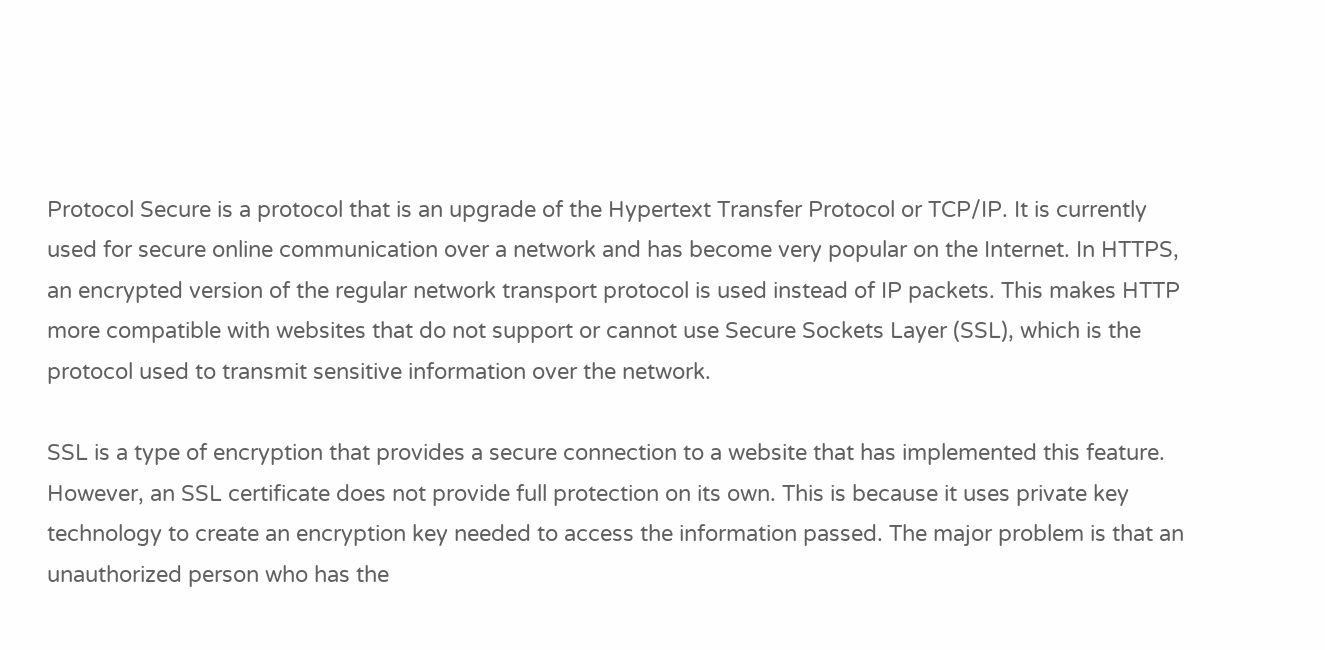Protocol Secure is a protocol that is an upgrade of the Hypertext Transfer Protocol or TCP/IP. It is currently used for secure online communication over a network and has become very popular on the Internet. In HTTPS, an encrypted version of the regular network transport protocol is used instead of IP packets. This makes HTTP more compatible with websites that do not support or cannot use Secure Sockets Layer (SSL), which is the protocol used to transmit sensitive information over the network.

SSL is a type of encryption that provides a secure connection to a website that has implemented this feature. However, an SSL certificate does not provide full protection on its own. This is because it uses private key technology to create an encryption key needed to access the information passed. The major problem is that an unauthorized person who has the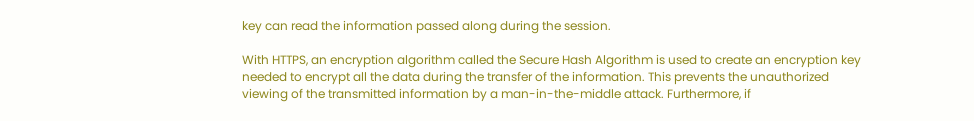key can read the information passed along during the session.

With HTTPS, an encryption algorithm called the Secure Hash Algorithm is used to create an encryption key needed to encrypt all the data during the transfer of the information. This prevents the unauthorized viewing of the transmitted information by a man-in-the-middle attack. Furthermore, if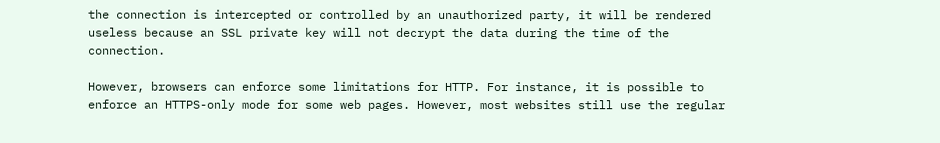the connection is intercepted or controlled by an unauthorized party, it will be rendered useless because an SSL private key will not decrypt the data during the time of the connection.

However, browsers can enforce some limitations for HTTP. For instance, it is possible to enforce an HTTPS-only mode for some web pages. However, most websites still use the regular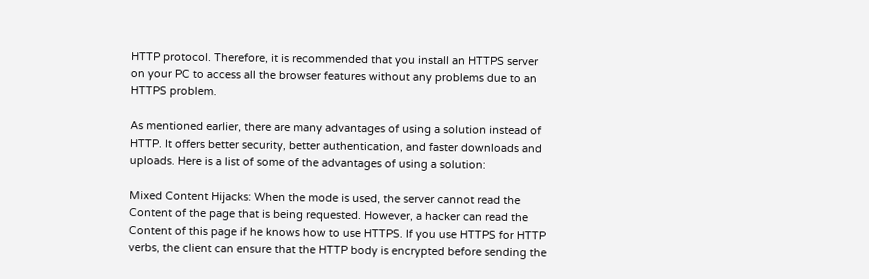HTTP protocol. Therefore, it is recommended that you install an HTTPS server on your PC to access all the browser features without any problems due to an HTTPS problem.

As mentioned earlier, there are many advantages of using a solution instead of HTTP. It offers better security, better authentication, and faster downloads and uploads. Here is a list of some of the advantages of using a solution:

Mixed Content Hijacks: When the mode is used, the server cannot read the Content of the page that is being requested. However, a hacker can read the Content of this page if he knows how to use HTTPS. If you use HTTPS for HTTP verbs, the client can ensure that the HTTP body is encrypted before sending the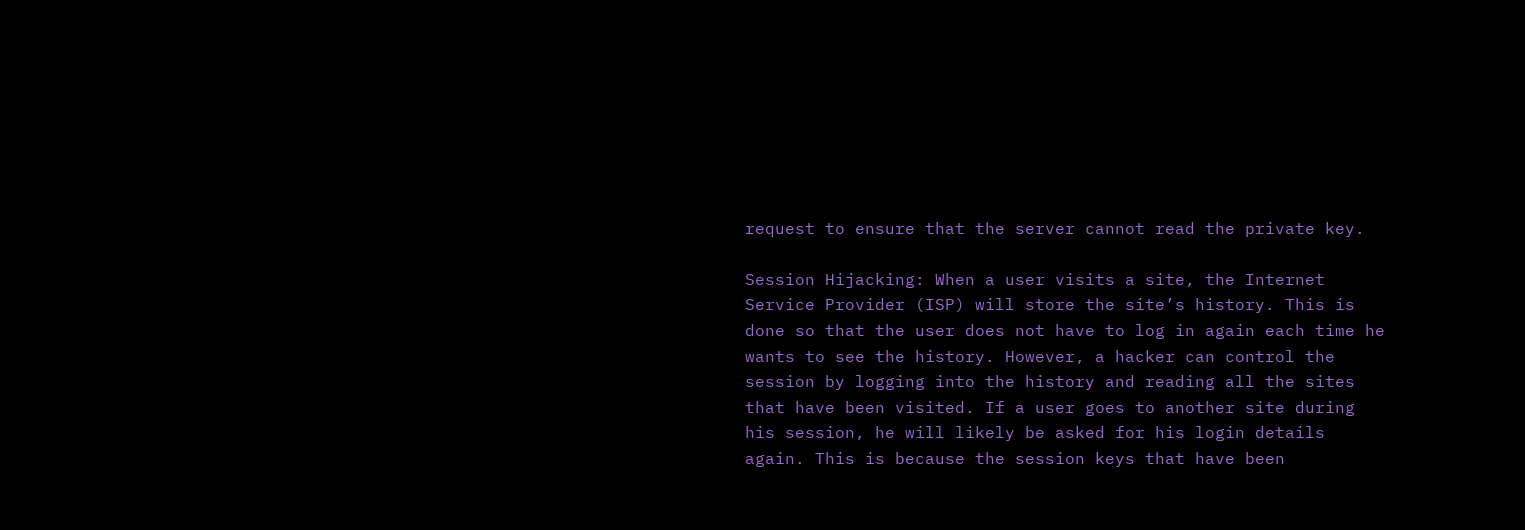request to ensure that the server cannot read the private key.

Session Hijacking: When a user visits a site, the Internet Service Provider (ISP) will store the site’s history. This is done so that the user does not have to log in again each time he wants to see the history. However, a hacker can control the session by logging into the history and reading all the sites that have been visited. If a user goes to another site during his session, he will likely be asked for his login details again. This is because the session keys that have been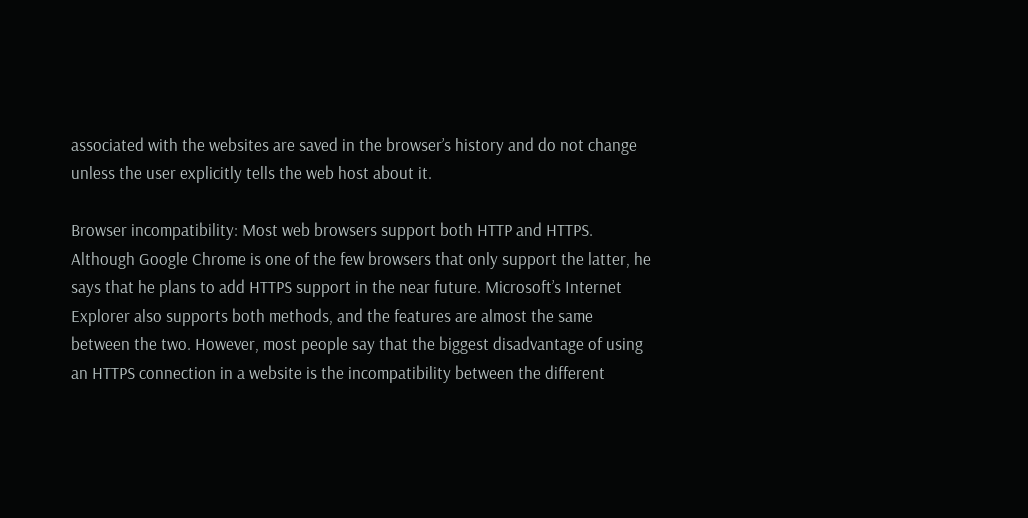associated with the websites are saved in the browser’s history and do not change unless the user explicitly tells the web host about it.

Browser incompatibility: Most web browsers support both HTTP and HTTPS. Although Google Chrome is one of the few browsers that only support the latter, he says that he plans to add HTTPS support in the near future. Microsoft’s Internet Explorer also supports both methods, and the features are almost the same between the two. However, most people say that the biggest disadvantage of using an HTTPS connection in a website is the incompatibility between the different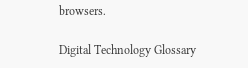browsers.

Digital Technology Glossary